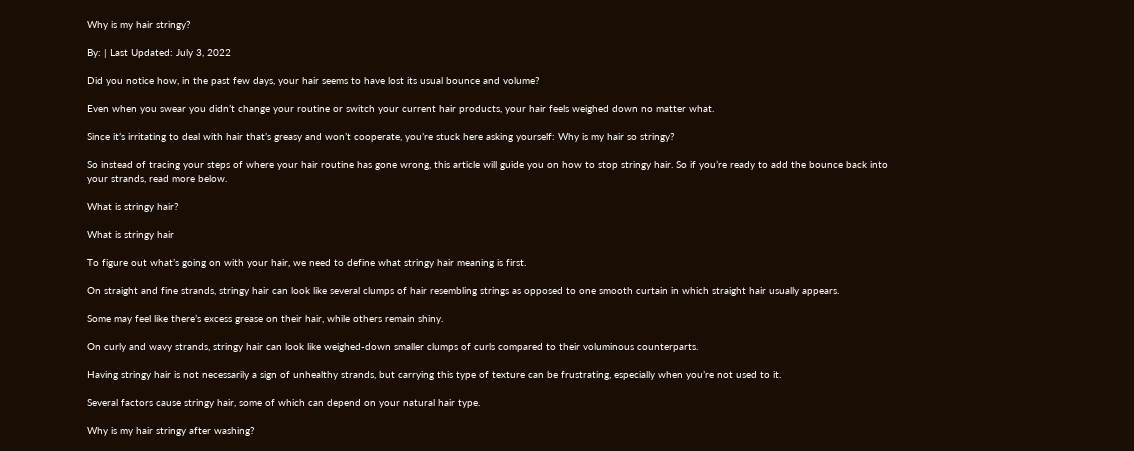Why is my hair stringy?

By: | Last Updated: July 3, 2022

Did you notice how, in the past few days, your hair seems to have lost its usual bounce and volume?

Even when you swear you didn’t change your routine or switch your current hair products, your hair feels weighed down no matter what.

Since it’s irritating to deal with hair that’s greasy and won’t cooperate, you’re stuck here asking yourself: Why is my hair so stringy?

So instead of tracing your steps of where your hair routine has gone wrong, this article will guide you on how to stop stringy hair. So if you’re ready to add the bounce back into your strands, read more below.

What is stringy hair?

What is stringy hair

To figure out what’s going on with your hair, we need to define what stringy hair meaning is first.

On straight and fine strands, stringy hair can look like several clumps of hair resembling strings as opposed to one smooth curtain in which straight hair usually appears.

Some may feel like there’s excess grease on their hair, while others remain shiny.

On curly and wavy strands, stringy hair can look like weighed-down smaller clumps of curls compared to their voluminous counterparts.

Having stringy hair is not necessarily a sign of unhealthy strands, but carrying this type of texture can be frustrating, especially when you’re not used to it.

Several factors cause stringy hair, some of which can depend on your natural hair type.

Why is my hair stringy after washing?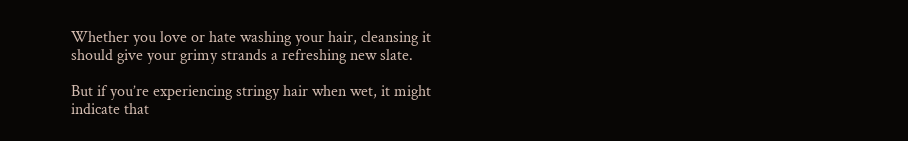Whether you love or hate washing your hair, cleansing it should give your grimy strands a refreshing new slate.

But if you’re experiencing stringy hair when wet, it might indicate that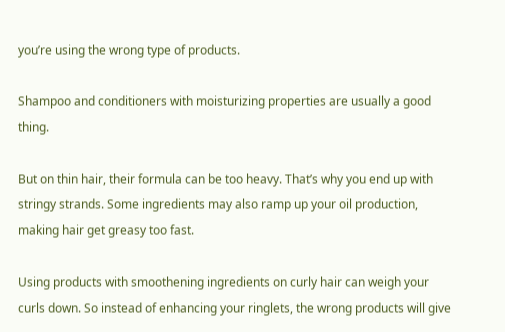you’re using the wrong type of products.

Shampoo and conditioners with moisturizing properties are usually a good thing.

But on thin hair, their formula can be too heavy. That’s why you end up with stringy strands. Some ingredients may also ramp up your oil production, making hair get greasy too fast.

Using products with smoothening ingredients on curly hair can weigh your curls down. So instead of enhancing your ringlets, the wrong products will give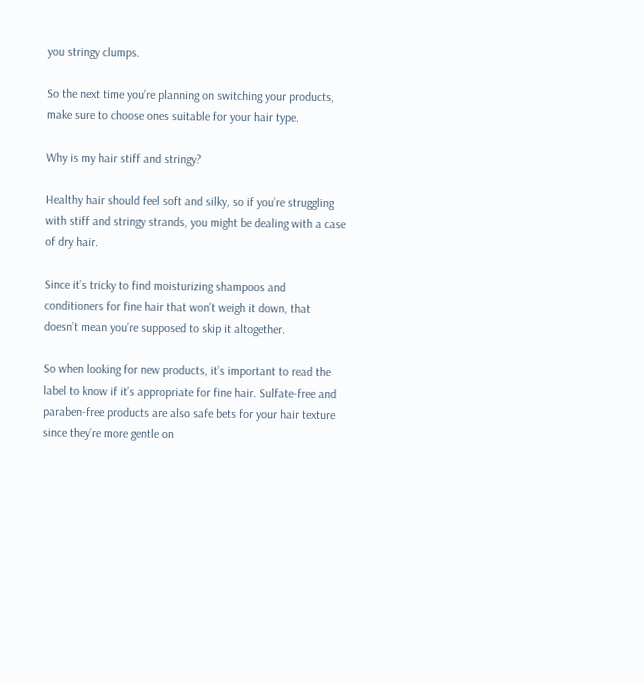you stringy clumps.

So the next time you’re planning on switching your products, make sure to choose ones suitable for your hair type.

Why is my hair stiff and stringy?

Healthy hair should feel soft and silky, so if you’re struggling with stiff and stringy strands, you might be dealing with a case of dry hair.

Since it’s tricky to find moisturizing shampoos and conditioners for fine hair that won’t weigh it down, that doesn’t mean you’re supposed to skip it altogether.

So when looking for new products, it’s important to read the label to know if it’s appropriate for fine hair. Sulfate-free and paraben-free products are also safe bets for your hair texture since they’re more gentle on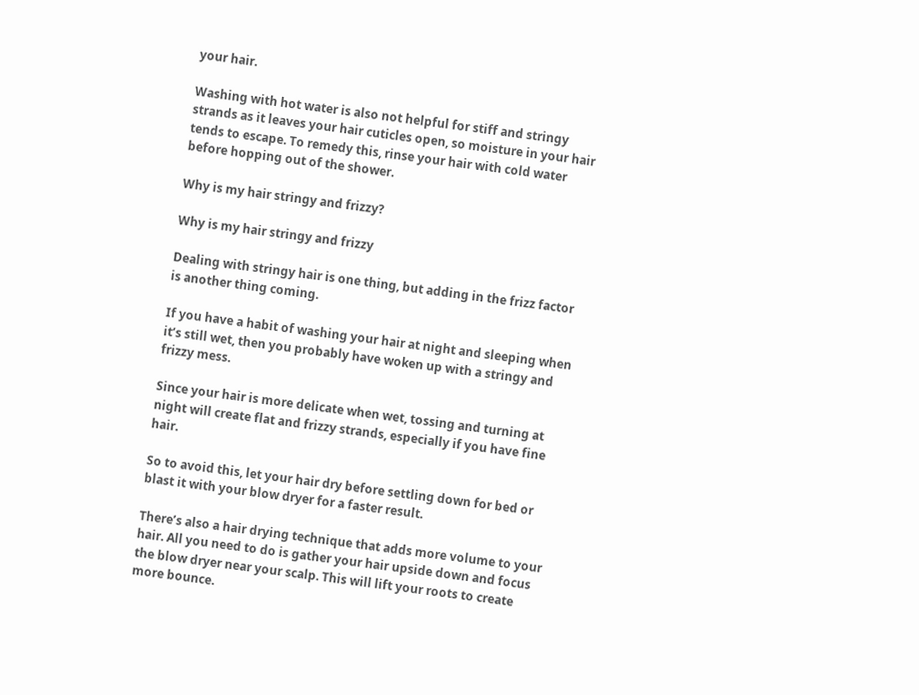your hair.

Washing with hot water is also not helpful for stiff and stringy strands as it leaves your hair cuticles open, so moisture in your hair tends to escape. To remedy this, rinse your hair with cold water before hopping out of the shower.

Why is my hair stringy and frizzy?

Why is my hair stringy and frizzy

Dealing with stringy hair is one thing, but adding in the frizz factor is another thing coming.

If you have a habit of washing your hair at night and sleeping when it’s still wet, then you probably have woken up with a stringy and frizzy mess.

Since your hair is more delicate when wet, tossing and turning at night will create flat and frizzy strands, especially if you have fine hair.

So to avoid this, let your hair dry before settling down for bed or blast it with your blow dryer for a faster result.

There’s also a hair drying technique that adds more volume to your hair. All you need to do is gather your hair upside down and focus the blow dryer near your scalp. This will lift your roots to create more bounce.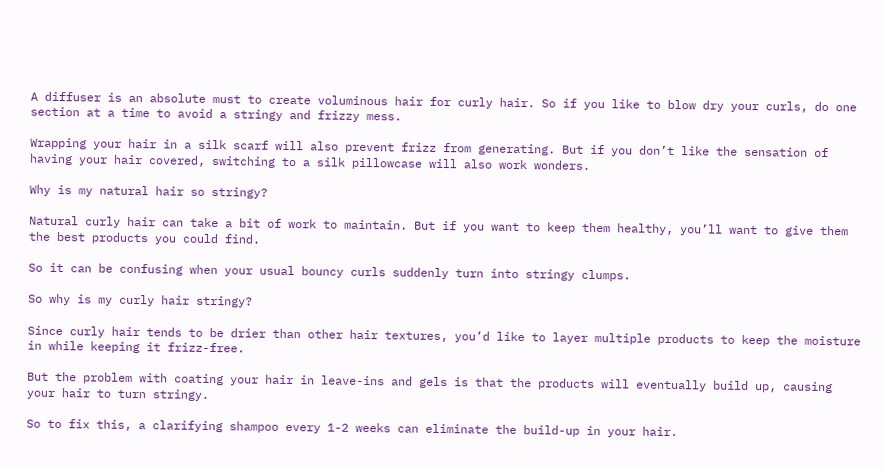A diffuser is an absolute must to create voluminous hair for curly hair. So if you like to blow dry your curls, do one section at a time to avoid a stringy and frizzy mess.

Wrapping your hair in a silk scarf will also prevent frizz from generating. But if you don’t like the sensation of having your hair covered, switching to a silk pillowcase will also work wonders.

Why is my natural hair so stringy?

Natural curly hair can take a bit of work to maintain. But if you want to keep them healthy, you’ll want to give them the best products you could find.

So it can be confusing when your usual bouncy curls suddenly turn into stringy clumps.

So why is my curly hair stringy?

Since curly hair tends to be drier than other hair textures, you’d like to layer multiple products to keep the moisture in while keeping it frizz-free.

But the problem with coating your hair in leave-ins and gels is that the products will eventually build up, causing your hair to turn stringy.

So to fix this, a clarifying shampoo every 1-2 weeks can eliminate the build-up in your hair.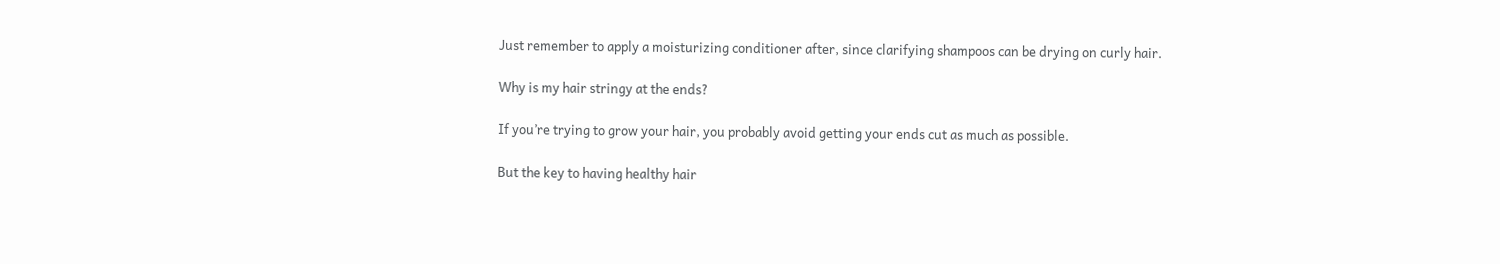Just remember to apply a moisturizing conditioner after, since clarifying shampoos can be drying on curly hair.

Why is my hair stringy at the ends?

If you’re trying to grow your hair, you probably avoid getting your ends cut as much as possible.

But the key to having healthy hair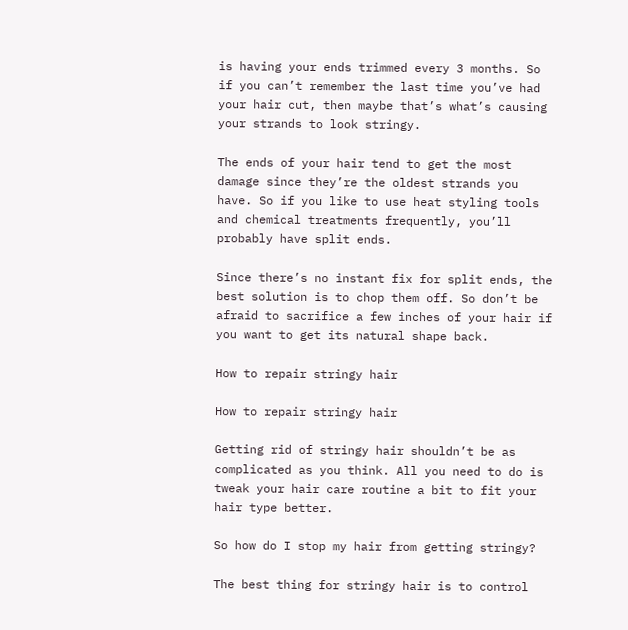is having your ends trimmed every 3 months. So if you can’t remember the last time you’ve had your hair cut, then maybe that’s what’s causing your strands to look stringy.

The ends of your hair tend to get the most damage since they’re the oldest strands you have. So if you like to use heat styling tools and chemical treatments frequently, you’ll probably have split ends.

Since there’s no instant fix for split ends, the best solution is to chop them off. So don’t be afraid to sacrifice a few inches of your hair if you want to get its natural shape back.

How to repair stringy hair

How to repair stringy hair

Getting rid of stringy hair shouldn’t be as complicated as you think. All you need to do is tweak your hair care routine a bit to fit your hair type better.

So how do I stop my hair from getting stringy?

The best thing for stringy hair is to control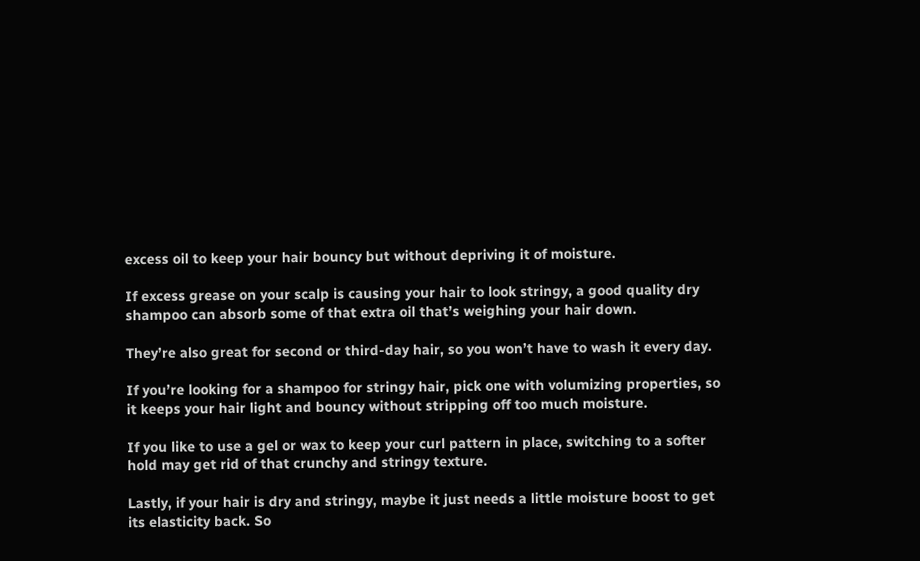excess oil to keep your hair bouncy but without depriving it of moisture.

If excess grease on your scalp is causing your hair to look stringy, a good quality dry shampoo can absorb some of that extra oil that’s weighing your hair down.

They’re also great for second or third-day hair, so you won’t have to wash it every day.

If you’re looking for a shampoo for stringy hair, pick one with volumizing properties, so it keeps your hair light and bouncy without stripping off too much moisture.

If you like to use a gel or wax to keep your curl pattern in place, switching to a softer hold may get rid of that crunchy and stringy texture.

Lastly, if your hair is dry and stringy, maybe it just needs a little moisture boost to get its elasticity back. So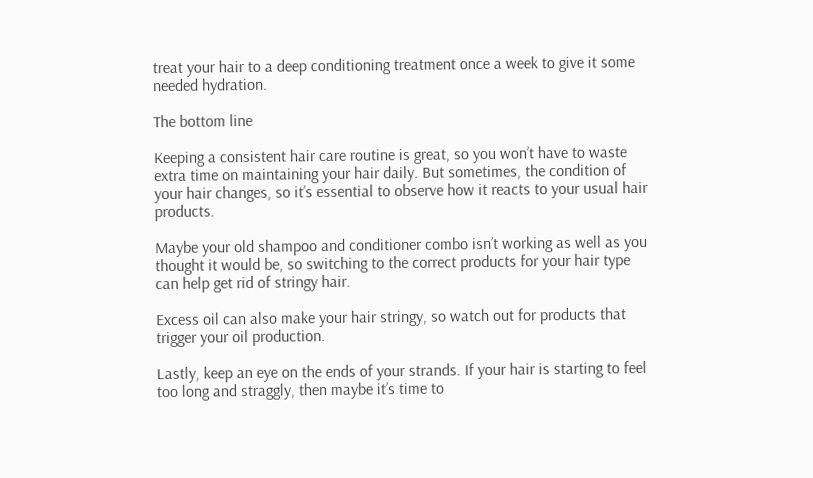treat your hair to a deep conditioning treatment once a week to give it some needed hydration.

The bottom line

Keeping a consistent hair care routine is great, so you won’t have to waste extra time on maintaining your hair daily. But sometimes, the condition of your hair changes, so it’s essential to observe how it reacts to your usual hair products.

Maybe your old shampoo and conditioner combo isn’t working as well as you thought it would be, so switching to the correct products for your hair type can help get rid of stringy hair.

Excess oil can also make your hair stringy, so watch out for products that trigger your oil production.

Lastly, keep an eye on the ends of your strands. If your hair is starting to feel too long and straggly, then maybe it’s time to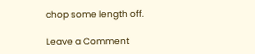chop some length off.

Leave a Comment